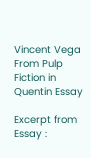Vincent Vega From Pulp Fiction in Quentin Essay

Excerpt from Essay :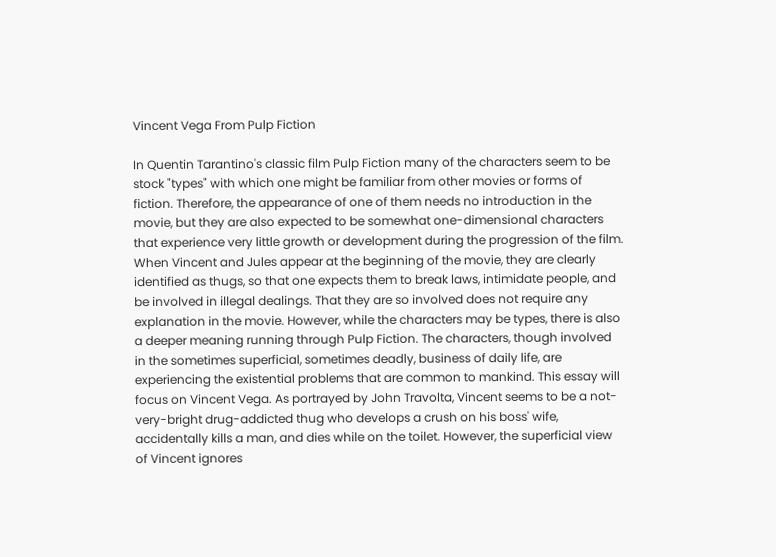Vincent Vega From Pulp Fiction

In Quentin Tarantino's classic film Pulp Fiction many of the characters seem to be stock "types" with which one might be familiar from other movies or forms of fiction. Therefore, the appearance of one of them needs no introduction in the movie, but they are also expected to be somewhat one-dimensional characters that experience very little growth or development during the progression of the film. When Vincent and Jules appear at the beginning of the movie, they are clearly identified as thugs, so that one expects them to break laws, intimidate people, and be involved in illegal dealings. That they are so involved does not require any explanation in the movie. However, while the characters may be types, there is also a deeper meaning running through Pulp Fiction. The characters, though involved in the sometimes superficial, sometimes deadly, business of daily life, are experiencing the existential problems that are common to mankind. This essay will focus on Vincent Vega. As portrayed by John Travolta, Vincent seems to be a not-very-bright drug-addicted thug who develops a crush on his boss' wife, accidentally kills a man, and dies while on the toilet. However, the superficial view of Vincent ignores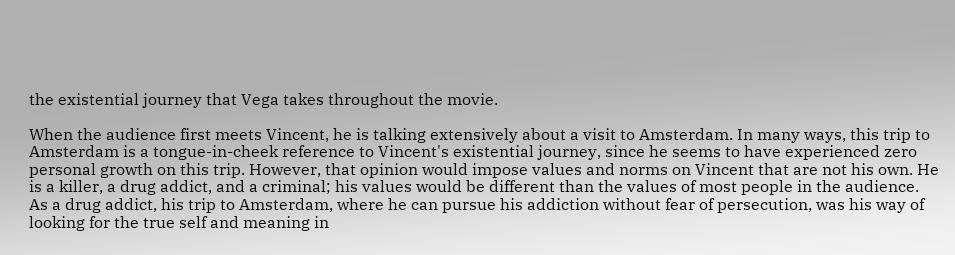the existential journey that Vega takes throughout the movie.

When the audience first meets Vincent, he is talking extensively about a visit to Amsterdam. In many ways, this trip to Amsterdam is a tongue-in-cheek reference to Vincent's existential journey, since he seems to have experienced zero personal growth on this trip. However, that opinion would impose values and norms on Vincent that are not his own. He is a killer, a drug addict, and a criminal; his values would be different than the values of most people in the audience. As a drug addict, his trip to Amsterdam, where he can pursue his addiction without fear of persecution, was his way of looking for the true self and meaning in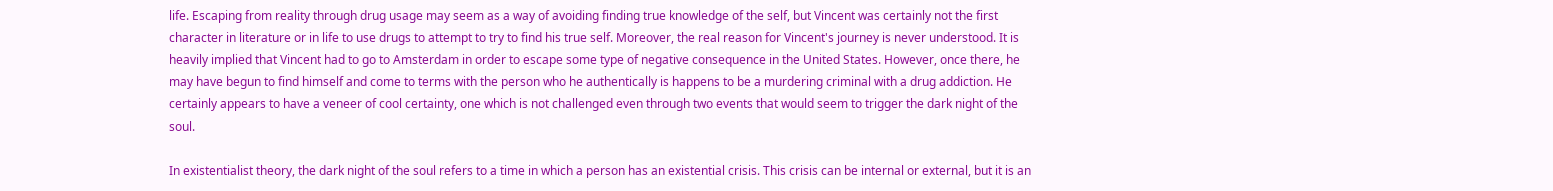life. Escaping from reality through drug usage may seem as a way of avoiding finding true knowledge of the self, but Vincent was certainly not the first character in literature or in life to use drugs to attempt to try to find his true self. Moreover, the real reason for Vincent's journey is never understood. It is heavily implied that Vincent had to go to Amsterdam in order to escape some type of negative consequence in the United States. However, once there, he may have begun to find himself and come to terms with the person who he authentically is happens to be a murdering criminal with a drug addiction. He certainly appears to have a veneer of cool certainty, one which is not challenged even through two events that would seem to trigger the dark night of the soul.

In existentialist theory, the dark night of the soul refers to a time in which a person has an existential crisis. This crisis can be internal or external, but it is an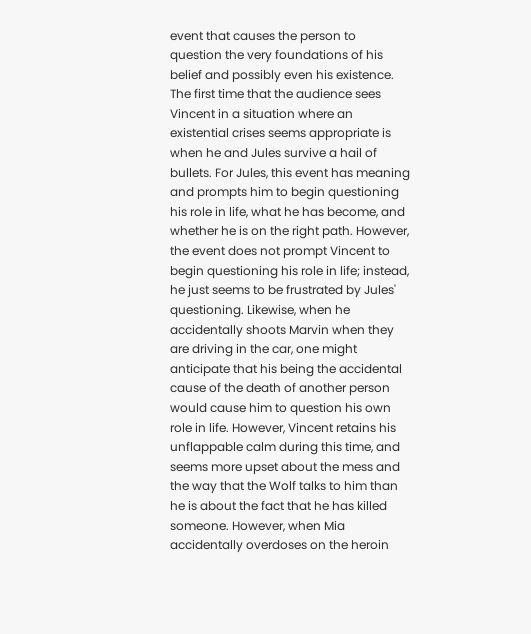event that causes the person to question the very foundations of his belief and possibly even his existence. The first time that the audience sees Vincent in a situation where an existential crises seems appropriate is when he and Jules survive a hail of bullets. For Jules, this event has meaning and prompts him to begin questioning his role in life, what he has become, and whether he is on the right path. However, the event does not prompt Vincent to begin questioning his role in life; instead, he just seems to be frustrated by Jules' questioning. Likewise, when he accidentally shoots Marvin when they are driving in the car, one might anticipate that his being the accidental cause of the death of another person would cause him to question his own role in life. However, Vincent retains his unflappable calm during this time, and seems more upset about the mess and the way that the Wolf talks to him than he is about the fact that he has killed someone. However, when Mia accidentally overdoses on the heroin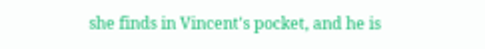she finds in Vincent's pocket, and he is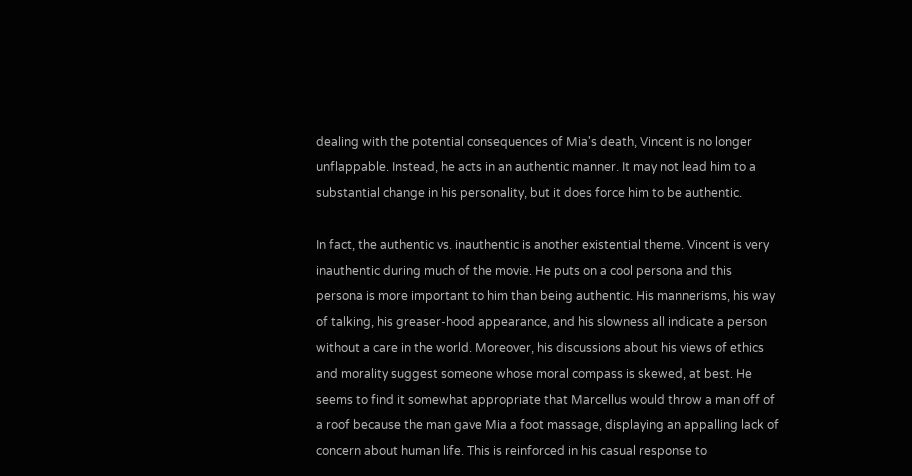dealing with the potential consequences of Mia's death, Vincent is no longer unflappable. Instead, he acts in an authentic manner. It may not lead him to a substantial change in his personality, but it does force him to be authentic.

In fact, the authentic vs. inauthentic is another existential theme. Vincent is very inauthentic during much of the movie. He puts on a cool persona and this persona is more important to him than being authentic. His mannerisms, his way of talking, his greaser-hood appearance, and his slowness all indicate a person without a care in the world. Moreover, his discussions about his views of ethics and morality suggest someone whose moral compass is skewed, at best. He seems to find it somewhat appropriate that Marcellus would throw a man off of a roof because the man gave Mia a foot massage, displaying an appalling lack of concern about human life. This is reinforced in his casual response to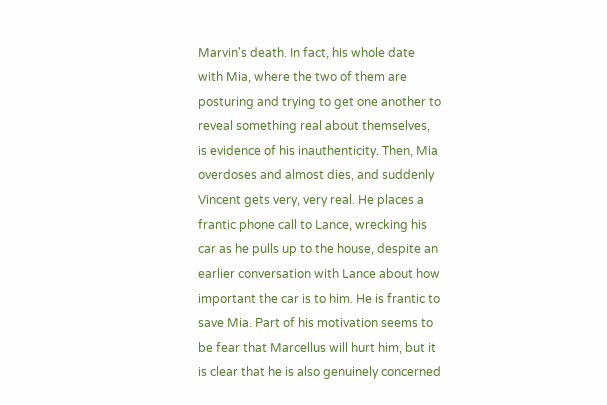Marvin's death. In fact, his whole date with Mia, where the two of them are posturing and trying to get one another to reveal something real about themselves, is evidence of his inauthenticity. Then, Mia overdoses and almost dies, and suddenly Vincent gets very, very real. He places a frantic phone call to Lance, wrecking his car as he pulls up to the house, despite an earlier conversation with Lance about how important the car is to him. He is frantic to save Mia. Part of his motivation seems to be fear that Marcellus will hurt him, but it is clear that he is also genuinely concerned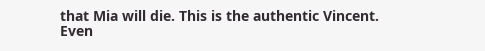that Mia will die. This is the authentic Vincent. Even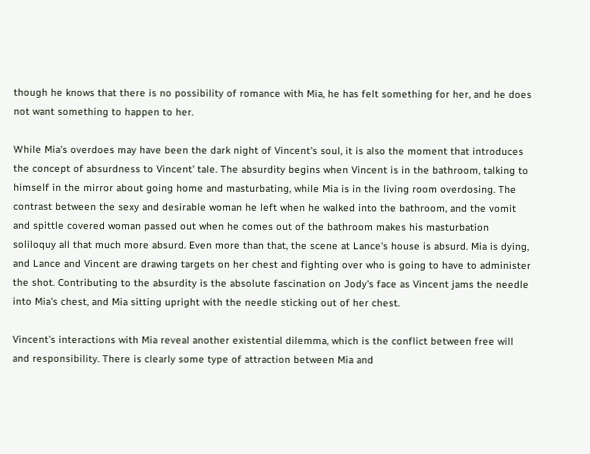though he knows that there is no possibility of romance with Mia, he has felt something for her, and he does not want something to happen to her.

While Mia's overdoes may have been the dark night of Vincent's soul, it is also the moment that introduces the concept of absurdness to Vincent' tale. The absurdity begins when Vincent is in the bathroom, talking to himself in the mirror about going home and masturbating, while Mia is in the living room overdosing. The contrast between the sexy and desirable woman he left when he walked into the bathroom, and the vomit and spittle covered woman passed out when he comes out of the bathroom makes his masturbation soliloquy all that much more absurd. Even more than that, the scene at Lance's house is absurd. Mia is dying, and Lance and Vincent are drawing targets on her chest and fighting over who is going to have to administer the shot. Contributing to the absurdity is the absolute fascination on Jody's face as Vincent jams the needle into Mia's chest, and Mia sitting upright with the needle sticking out of her chest.

Vincent's interactions with Mia reveal another existential dilemma, which is the conflict between free will and responsibility. There is clearly some type of attraction between Mia and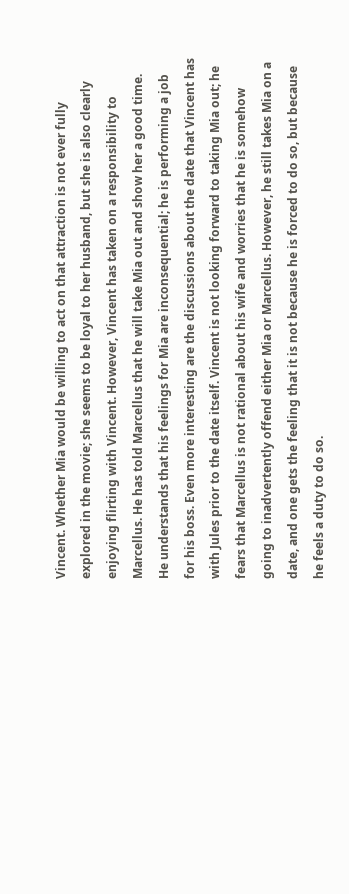Vincent. Whether Mia would be willing to act on that attraction is not ever fully explored in the movie; she seems to be loyal to her husband, but she is also clearly enjoying flirting with Vincent. However, Vincent has taken on a responsibility to Marcellus. He has told Marcellus that he will take Mia out and show her a good time. He understands that his feelings for Mia are inconsequential; he is performing a job for his boss. Even more interesting are the discussions about the date that Vincent has with Jules prior to the date itself. Vincent is not looking forward to taking Mia out; he fears that Marcellus is not rational about his wife and worries that he is somehow going to inadvertently offend either Mia or Marcellus. However, he still takes Mia on a date, and one gets the feeling that it is not because he is forced to do so, but because he feels a duty to do so.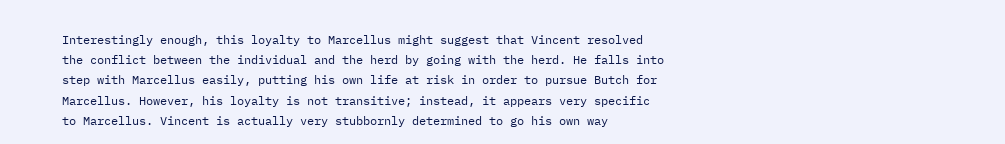Interestingly enough, this loyalty to Marcellus might suggest that Vincent resolved the conflict between the individual and the herd by going with the herd. He falls into step with Marcellus easily, putting his own life at risk in order to pursue Butch for Marcellus. However, his loyalty is not transitive; instead, it appears very specific to Marcellus. Vincent is actually very stubbornly determined to go his own way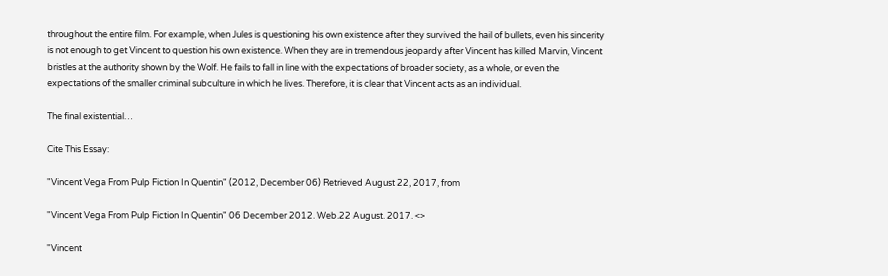throughout the entire film. For example, when Jules is questioning his own existence after they survived the hail of bullets, even his sincerity is not enough to get Vincent to question his own existence. When they are in tremendous jeopardy after Vincent has killed Marvin, Vincent bristles at the authority shown by the Wolf. He fails to fall in line with the expectations of broader society, as a whole, or even the expectations of the smaller criminal subculture in which he lives. Therefore, it is clear that Vincent acts as an individual.

The final existential…

Cite This Essay:

"Vincent Vega From Pulp Fiction In Quentin" (2012, December 06) Retrieved August 22, 2017, from

"Vincent Vega From Pulp Fiction In Quentin" 06 December 2012. Web.22 August. 2017. <>

"Vincent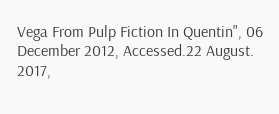Vega From Pulp Fiction In Quentin", 06 December 2012, Accessed.22 August. 2017,